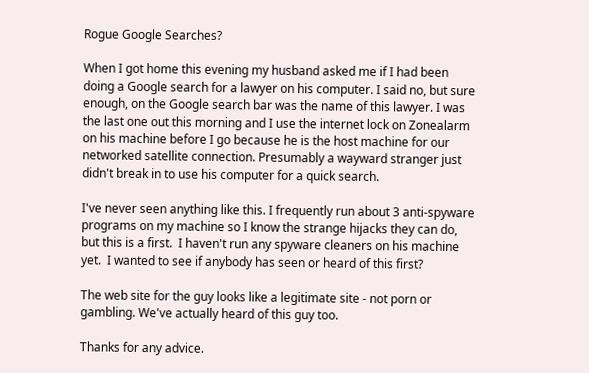Rogue Google Searches?

When I got home this evening my husband asked me if I had been doing a Google search for a lawyer on his computer. I said no, but sure enough, on the Google search bar was the name of this lawyer. I was the last one out this morning and I use the internet lock on Zonealarm on his machine before I go because he is the host machine for our networked satellite connection. Presumably a wayward stranger just didn't break in to use his computer for a quick search.

I've never seen anything like this. I frequently run about 3 anti-spyware programs on my machine so I know the strange hijacks they can do, but this is a first.  I haven't run any spyware cleaners on his machine yet.  I wanted to see if anybody has seen or heard of this first?

The web site for the guy looks like a legitimate site - not porn or gambling. We've actually heard of this guy too.

Thanks for any advice.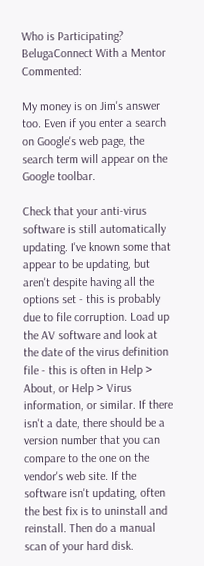Who is Participating?
BelugaConnect With a Mentor Commented:

My money is on Jim's answer too. Even if you enter a search on Google's web page, the search term will appear on the Google toolbar.

Check that your anti-virus software is still automatically updating. I've known some that appear to be updating, but aren't despite having all the options set - this is probably due to file corruption. Load up the AV software and look at the date of the virus definition file - this is often in Help > About, or Help > Virus information, or similar. If there isn't a date, there should be a version number that you can compare to the one on the vendor's web site. If the software isn't updating, often the best fix is to uninstall and reinstall. Then do a manual scan of your hard disk.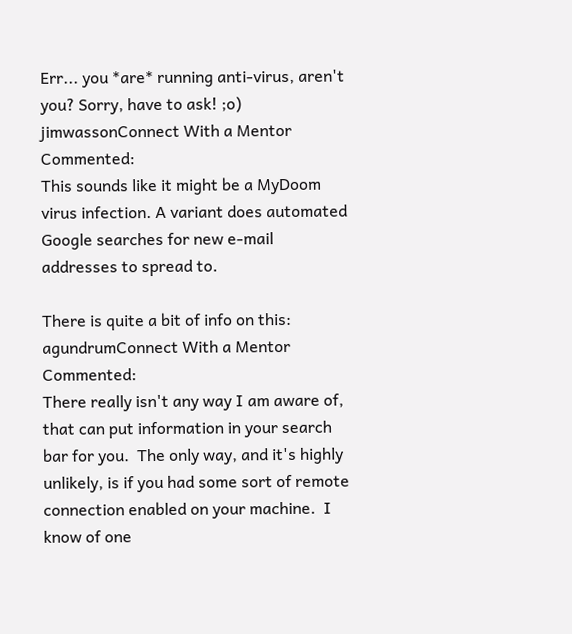Err... you *are* running anti-virus, aren't you? Sorry, have to ask! ;o)
jimwassonConnect With a Mentor Commented:
This sounds like it might be a MyDoom virus infection. A variant does automated Google searches for new e-mail addresses to spread to.

There is quite a bit of info on this:
agundrumConnect With a Mentor Commented:
There really isn't any way I am aware of, that can put information in your search bar for you.  The only way, and it's highly unlikely, is if you had some sort of remote connection enabled on your machine.  I know of one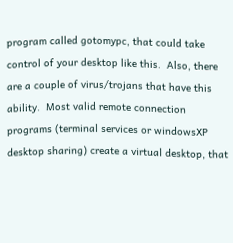program called gotomypc, that could take control of your desktop like this.  Also, there are a couple of virus/trojans that have this ability.  Most valid remote connection programs (terminal services or windowsXP desktop sharing) create a virtual desktop, that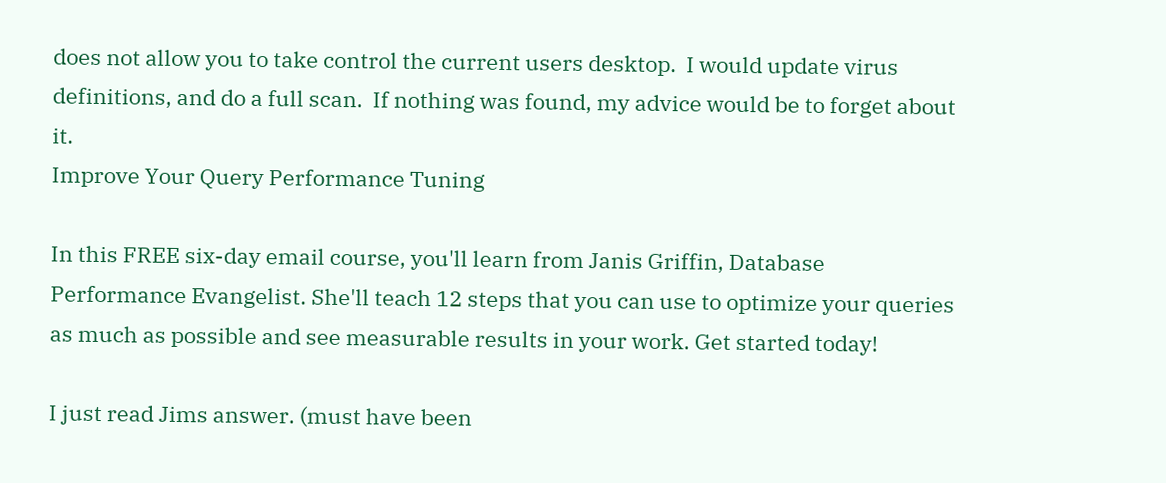does not allow you to take control the current users desktop.  I would update virus definitions, and do a full scan.  If nothing was found, my advice would be to forget about it.
Improve Your Query Performance Tuning

In this FREE six-day email course, you'll learn from Janis Griffin, Database Performance Evangelist. She'll teach 12 steps that you can use to optimize your queries as much as possible and see measurable results in your work. Get started today!

I just read Jims answer. (must have been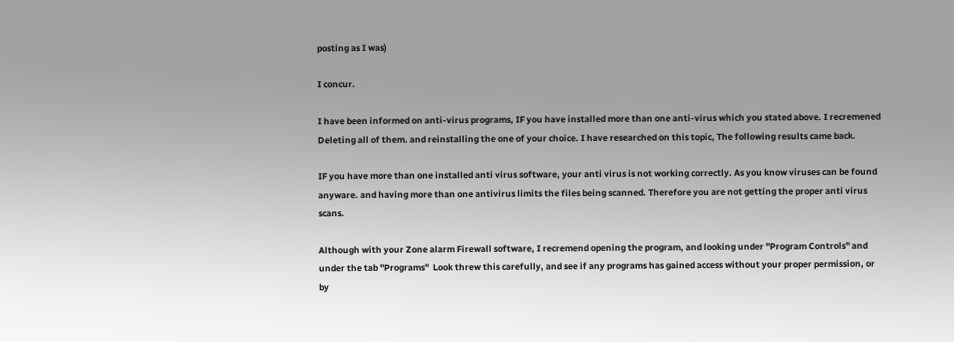posting as I was)

I concur.

I have been informed on anti-virus programs, IF you have installed more than one anti-virus which you stated above. I recremened Deleting all of them. and reinstalling the one of your choice. I have researched on this topic, The following results came back.

IF you have more than one installed anti virus software, your anti virus is not working correctly. As you know viruses can be found anyware. and having more than one antivirus limits the files being scanned. Therefore you are not getting the proper anti virus scans.

Although with your Zone alarm Firewall software, I recremend opening the program, and looking under "Program Controls" and under the tab "Programs"  Look threw this carefully, and see if any programs has gained access without your proper permission, or by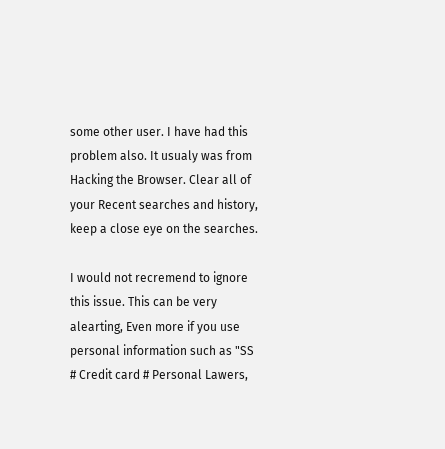some other user. I have had this problem also. It usualy was from Hacking the Browser. Clear all of your Recent searches and history, keep a close eye on the searches.

I would not recremend to ignore this issue. This can be very alearting, Even more if you use personal information such as "SS # Credit card # Personal Lawers,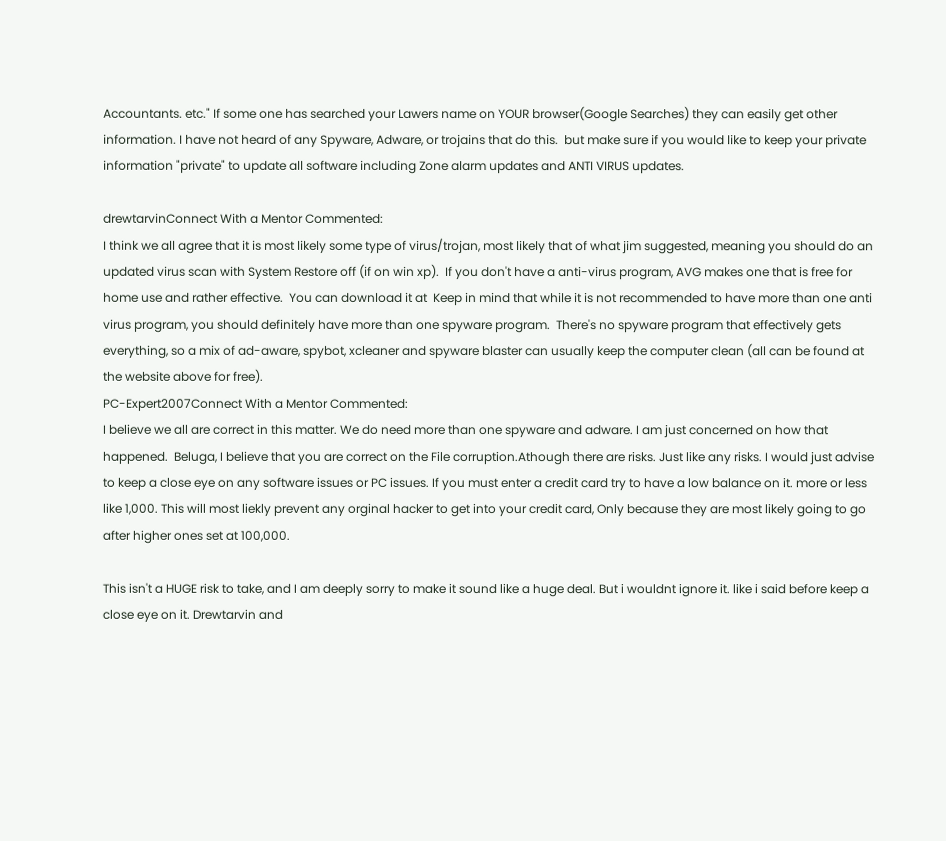Accountants. etc." If some one has searched your Lawers name on YOUR browser(Google Searches) they can easily get other information. I have not heard of any Spyware, Adware, or trojains that do this.  but make sure if you would like to keep your private information "private" to update all software including Zone alarm updates and ANTI VIRUS updates.

drewtarvinConnect With a Mentor Commented:
I think we all agree that it is most likely some type of virus/trojan, most likely that of what jim suggested, meaning you should do an updated virus scan with System Restore off (if on win xp).  If you don't have a anti-virus program, AVG makes one that is free for home use and rather effective.  You can download it at  Keep in mind that while it is not recommended to have more than one anti virus program, you should definitely have more than one spyware program.  There's no spyware program that effectively gets everything, so a mix of ad-aware, spybot, xcleaner and spyware blaster can usually keep the computer clean (all can be found at the website above for free).
PC-Expert2007Connect With a Mentor Commented:
I believe we all are correct in this matter. We do need more than one spyware and adware. I am just concerned on how that happened.  Beluga, I believe that you are correct on the File corruption.Athough there are risks. Just like any risks. I would just advise to keep a close eye on any software issues or PC issues. If you must enter a credit card try to have a low balance on it. more or less like 1,000. This will most liekly prevent any orginal hacker to get into your credit card, Only because they are most likely going to go after higher ones set at 100,000.

This isn't a HUGE risk to take, and I am deeply sorry to make it sound like a huge deal. But i wouldnt ignore it. like i said before keep a close eye on it. Drewtarvin and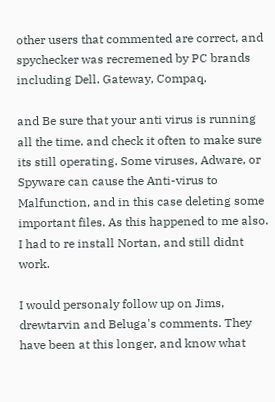other users that commented are correct, and spychecker was recremened by PC brands including Dell. Gateway, Compaq.

and Be sure that your anti virus is running all the time. and check it often to make sure its still operating. Some viruses, Adware, or Spyware can cause the Anti-virus to Malfunction, and in this case deleting some important files. As this happened to me also. I had to re install Nortan, and still didnt work.

I would personaly follow up on Jims, drewtarvin and Beluga's comments. They have been at this longer, and know what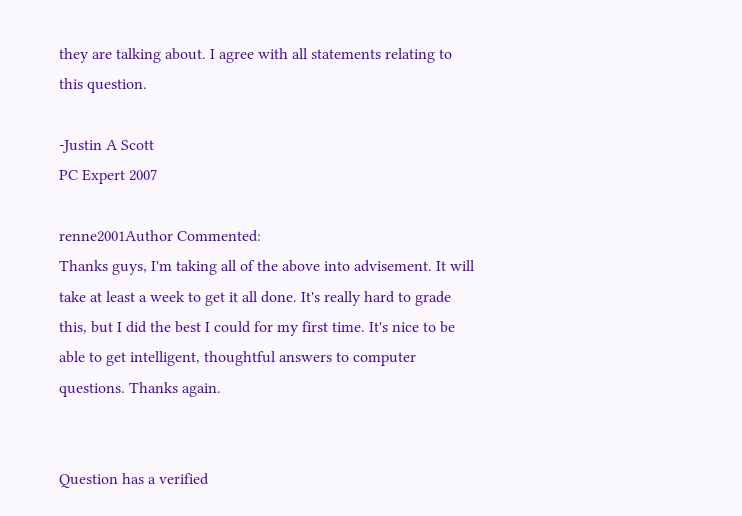they are talking about. I agree with all statements relating to this question.

-Justin A Scott
PC Expert 2007

renne2001Author Commented:
Thanks guys, I'm taking all of the above into advisement. It will take at least a week to get it all done. It's really hard to grade this, but I did the best I could for my first time. It's nice to be able to get intelligent, thoughtful answers to computer questions. Thanks again.


Question has a verified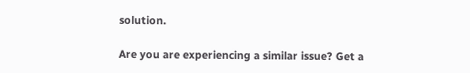solution.

Are you are experiencing a similar issue? Get a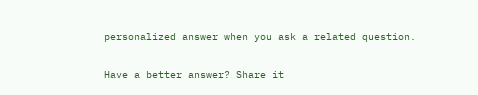personalized answer when you ask a related question.

Have a better answer? Share it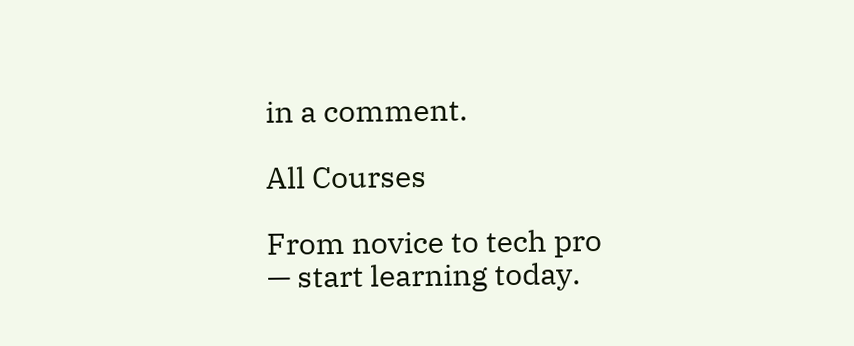in a comment.

All Courses

From novice to tech pro — start learning today.